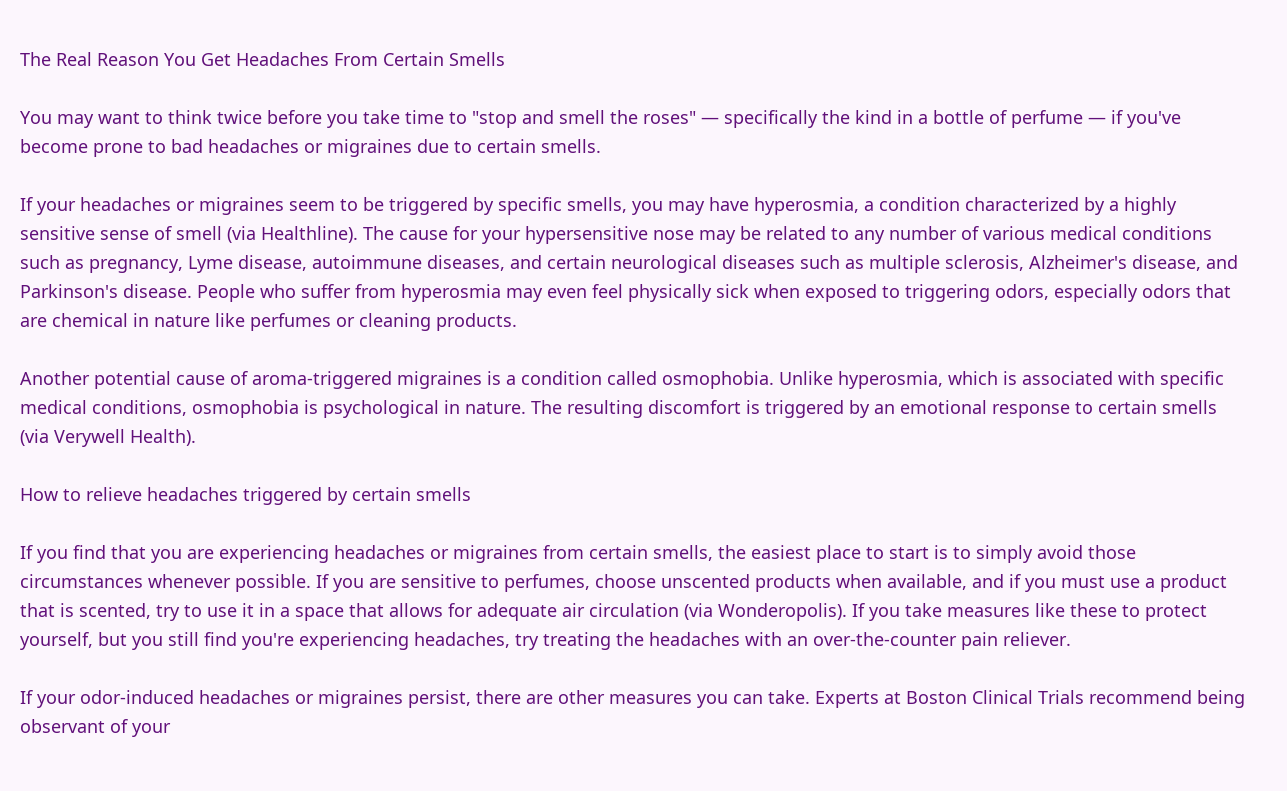The Real Reason You Get Headaches From Certain Smells

You may want to think twice before you take time to "stop and smell the roses" — specifically the kind in a bottle of perfume — if you've become prone to bad headaches or migraines due to certain smells.

If your headaches or migraines seem to be triggered by specific smells, you may have hyperosmia, a condition characterized by a highly sensitive sense of smell (via Healthline). The cause for your hypersensitive nose may be related to any number of various medical conditions such as pregnancy, Lyme disease, autoimmune diseases, and certain neurological diseases such as multiple sclerosis, Alzheimer's disease, and Parkinson's disease. People who suffer from hyperosmia may even feel physically sick when exposed to triggering odors, especially odors that are chemical in nature like perfumes or cleaning products.

Another potential cause of aroma-triggered migraines is a condition called osmophobia. Unlike hyperosmia, which is associated with specific medical conditions, osmophobia is psychological in nature. The resulting discomfort is triggered by an emotional response to certain smells (via Verywell Health).

How to relieve headaches triggered by certain smells

If you find that you are experiencing headaches or migraines from certain smells, the easiest place to start is to simply avoid those circumstances whenever possible. If you are sensitive to perfumes, choose unscented products when available, and if you must use a product that is scented, try to use it in a space that allows for adequate air circulation (via Wonderopolis). If you take measures like these to protect yourself, but you still find you're experiencing headaches, try treating the headaches with an over-the-counter pain reliever.

If your odor-induced headaches or migraines persist, there are other measures you can take. Experts at Boston Clinical Trials recommend being observant of your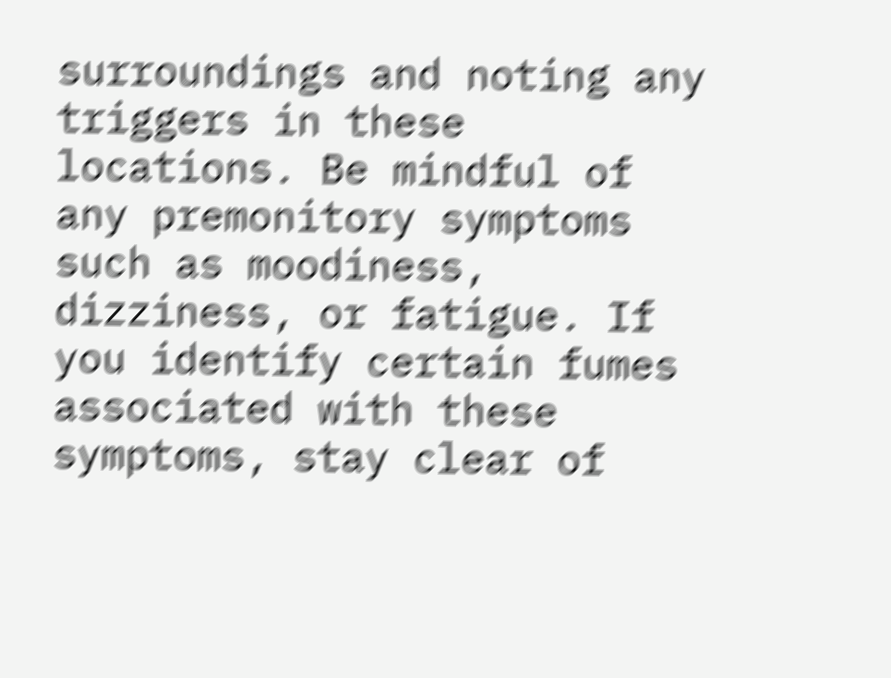surroundings and noting any triggers in these locations. Be mindful of any premonitory symptoms such as moodiness, dizziness, or fatigue. If you identify certain fumes associated with these symptoms, stay clear of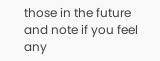those in the future and note if you feel any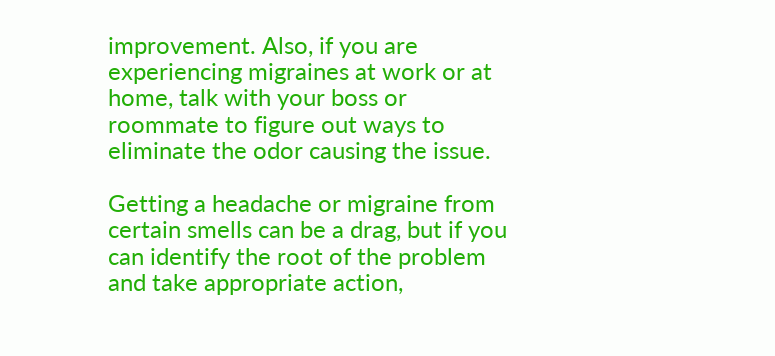improvement. Also, if you are experiencing migraines at work or at home, talk with your boss or roommate to figure out ways to eliminate the odor causing the issue.

Getting a headache or migraine from certain smells can be a drag, but if you can identify the root of the problem and take appropriate action,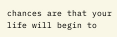chances are that your life will begin to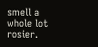smell a whole lot rosier.